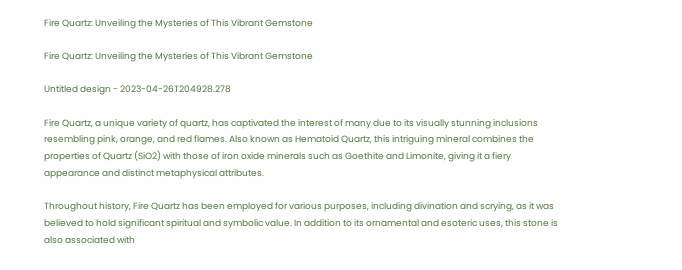Fire Quartz: Unveiling the Mysteries of This Vibrant Gemstone

Fire Quartz: Unveiling the Mysteries of This Vibrant Gemstone

Untitled design - 2023-04-26T204928.278

Fire Quartz, a unique variety of quartz, has captivated the interest of many due to its visually stunning inclusions resembling pink, orange, and red flames. Also known as Hematoid Quartz, this intriguing mineral combines the properties of Quartz (SiO2) with those of iron oxide minerals such as Goethite and Limonite, giving it a fiery appearance and distinct metaphysical attributes.

Throughout history, Fire Quartz has been employed for various purposes, including divination and scrying, as it was believed to hold significant spiritual and symbolic value. In addition to its ornamental and esoteric uses, this stone is also associated with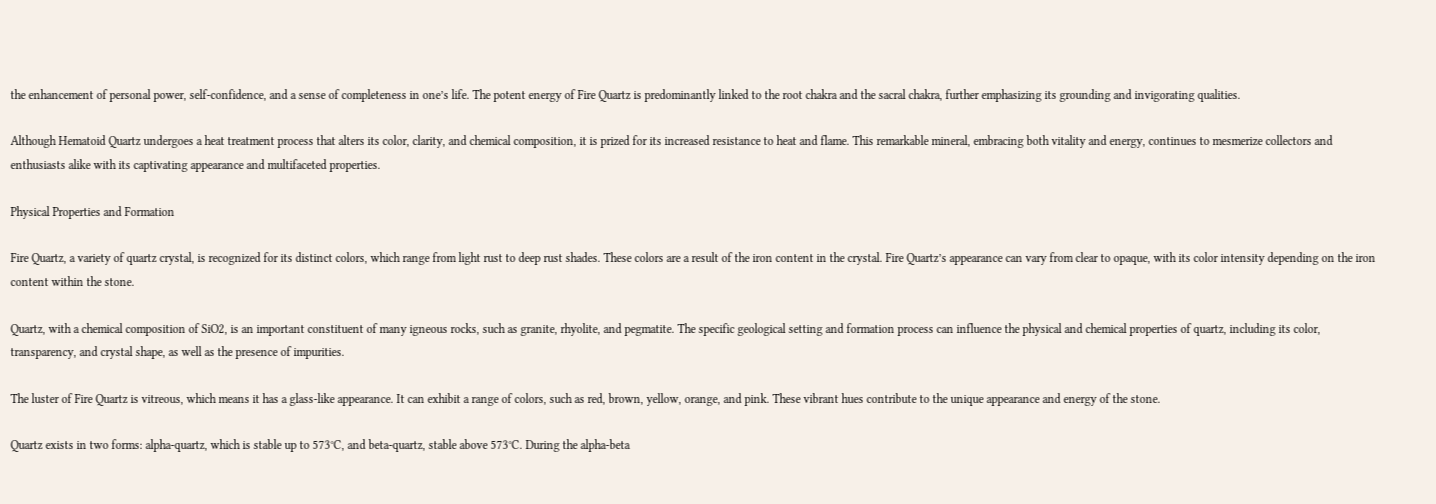the enhancement of personal power, self-confidence, and a sense of completeness in one’s life. The potent energy of Fire Quartz is predominantly linked to the root chakra and the sacral chakra, further emphasizing its grounding and invigorating qualities.

Although Hematoid Quartz undergoes a heat treatment process that alters its color, clarity, and chemical composition, it is prized for its increased resistance to heat and flame. This remarkable mineral, embracing both vitality and energy, continues to mesmerize collectors and enthusiasts alike with its captivating appearance and multifaceted properties.

Physical Properties and Formation

Fire Quartz, a variety of quartz crystal, is recognized for its distinct colors, which range from light rust to deep rust shades. These colors are a result of the iron content in the crystal. Fire Quartz’s appearance can vary from clear to opaque, with its color intensity depending on the iron content within the stone.

Quartz, with a chemical composition of SiO2, is an important constituent of many igneous rocks, such as granite, rhyolite, and pegmatite. The specific geological setting and formation process can influence the physical and chemical properties of quartz, including its color, transparency, and crystal shape, as well as the presence of impurities.

The luster of Fire Quartz is vitreous, which means it has a glass-like appearance. It can exhibit a range of colors, such as red, brown, yellow, orange, and pink. These vibrant hues contribute to the unique appearance and energy of the stone.

Quartz exists in two forms: alpha-quartz, which is stable up to 573°C, and beta-quartz, stable above 573°C. During the alpha-beta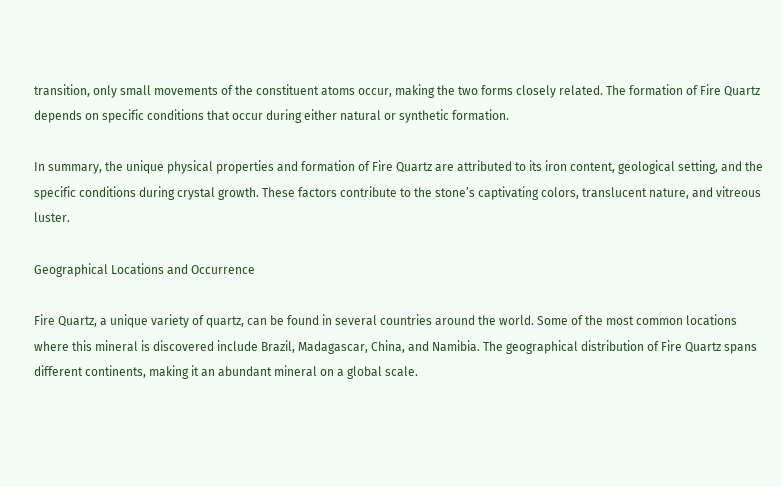transition, only small movements of the constituent atoms occur, making the two forms closely related. The formation of Fire Quartz depends on specific conditions that occur during either natural or synthetic formation.

In summary, the unique physical properties and formation of Fire Quartz are attributed to its iron content, geological setting, and the specific conditions during crystal growth. These factors contribute to the stone’s captivating colors, translucent nature, and vitreous luster.

Geographical Locations and Occurrence

Fire Quartz, a unique variety of quartz, can be found in several countries around the world. Some of the most common locations where this mineral is discovered include Brazil, Madagascar, China, and Namibia. The geographical distribution of Fire Quartz spans different continents, making it an abundant mineral on a global scale.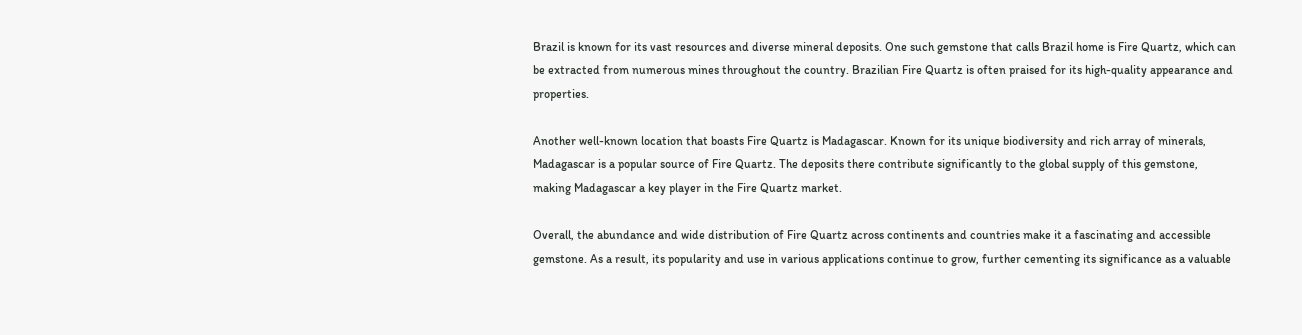Brazil is known for its vast resources and diverse mineral deposits. One such gemstone that calls Brazil home is Fire Quartz, which can be extracted from numerous mines throughout the country. Brazilian Fire Quartz is often praised for its high-quality appearance and properties.

Another well-known location that boasts Fire Quartz is Madagascar. Known for its unique biodiversity and rich array of minerals, Madagascar is a popular source of Fire Quartz. The deposits there contribute significantly to the global supply of this gemstone, making Madagascar a key player in the Fire Quartz market.

Overall, the abundance and wide distribution of Fire Quartz across continents and countries make it a fascinating and accessible gemstone. As a result, its popularity and use in various applications continue to grow, further cementing its significance as a valuable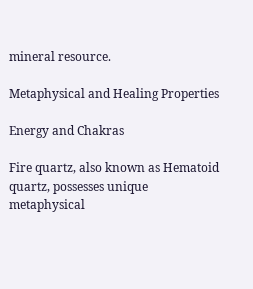mineral resource.

Metaphysical and Healing Properties

Energy and Chakras

Fire quartz, also known as Hematoid quartz, possesses unique metaphysical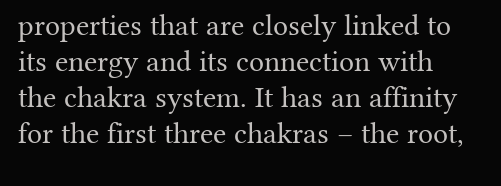properties that are closely linked to its energy and its connection with the chakra system. It has an affinity for the first three chakras – the root,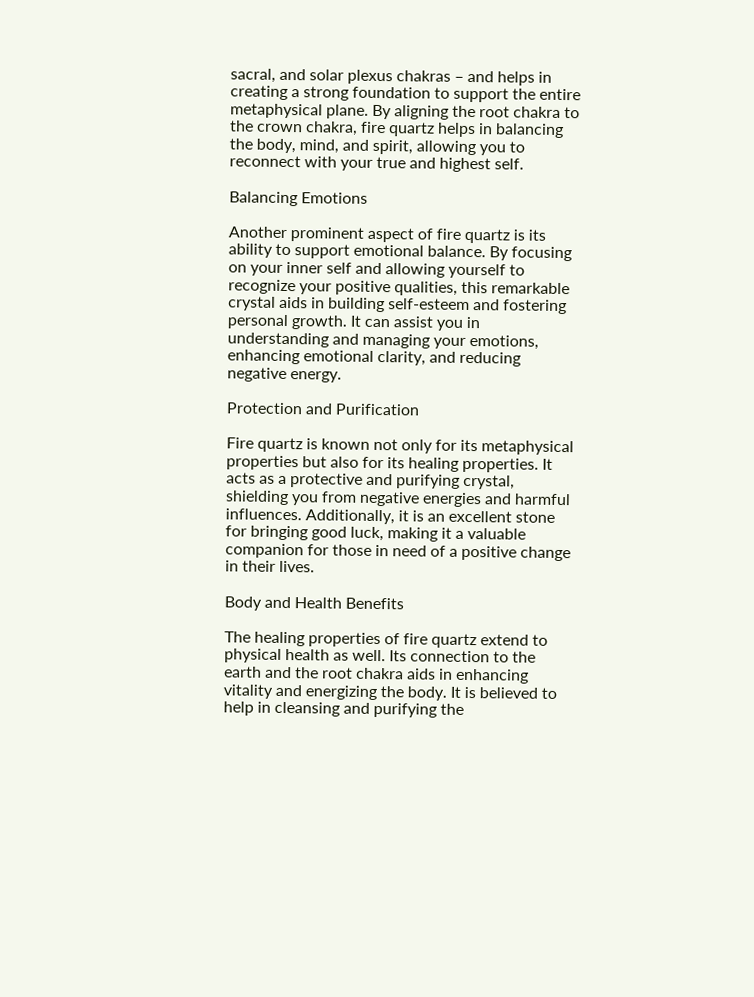sacral, and solar plexus chakras – and helps in creating a strong foundation to support the entire metaphysical plane. By aligning the root chakra to the crown chakra, fire quartz helps in balancing the body, mind, and spirit, allowing you to reconnect with your true and highest self.

Balancing Emotions

Another prominent aspect of fire quartz is its ability to support emotional balance. By focusing on your inner self and allowing yourself to recognize your positive qualities, this remarkable crystal aids in building self-esteem and fostering personal growth. It can assist you in understanding and managing your emotions, enhancing emotional clarity, and reducing negative energy.

Protection and Purification

Fire quartz is known not only for its metaphysical properties but also for its healing properties. It acts as a protective and purifying crystal, shielding you from negative energies and harmful influences. Additionally, it is an excellent stone for bringing good luck, making it a valuable companion for those in need of a positive change in their lives.

Body and Health Benefits

The healing properties of fire quartz extend to physical health as well. Its connection to the earth and the root chakra aids in enhancing vitality and energizing the body. It is believed to help in cleansing and purifying the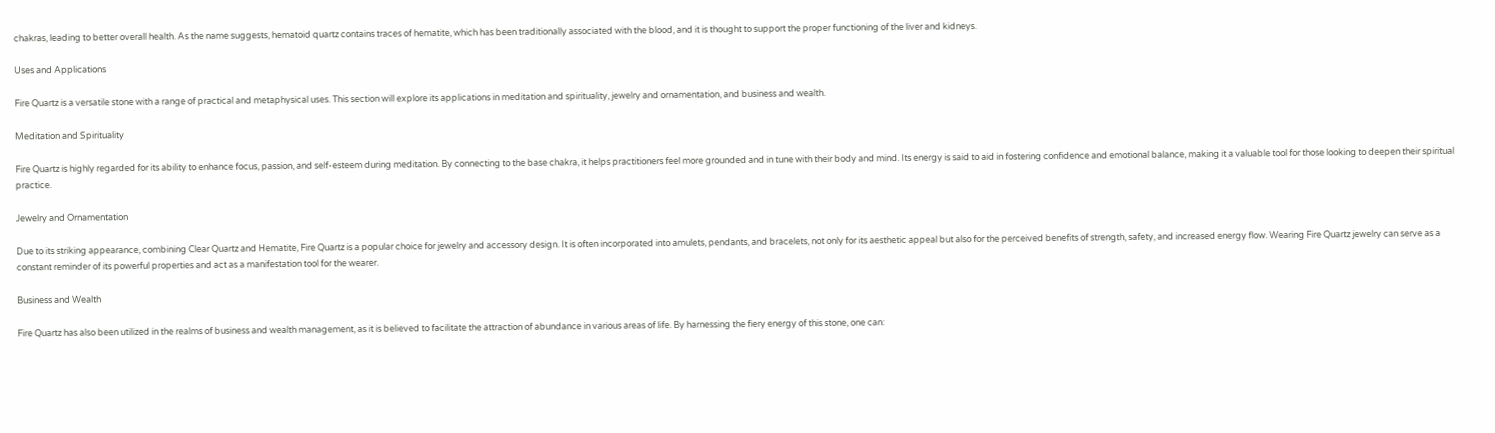chakras, leading to better overall health. As the name suggests, hematoid quartz contains traces of hematite, which has been traditionally associated with the blood, and it is thought to support the proper functioning of the liver and kidneys.

Uses and Applications

Fire Quartz is a versatile stone with a range of practical and metaphysical uses. This section will explore its applications in meditation and spirituality, jewelry and ornamentation, and business and wealth.

Meditation and Spirituality

Fire Quartz is highly regarded for its ability to enhance focus, passion, and self-esteem during meditation. By connecting to the base chakra, it helps practitioners feel more grounded and in tune with their body and mind. Its energy is said to aid in fostering confidence and emotional balance, making it a valuable tool for those looking to deepen their spiritual practice.

Jewelry and Ornamentation

Due to its striking appearance, combining Clear Quartz and Hematite, Fire Quartz is a popular choice for jewelry and accessory design. It is often incorporated into amulets, pendants, and bracelets, not only for its aesthetic appeal but also for the perceived benefits of strength, safety, and increased energy flow. Wearing Fire Quartz jewelry can serve as a constant reminder of its powerful properties and act as a manifestation tool for the wearer.

Business and Wealth

Fire Quartz has also been utilized in the realms of business and wealth management, as it is believed to facilitate the attraction of abundance in various areas of life. By harnessing the fiery energy of this stone, one can: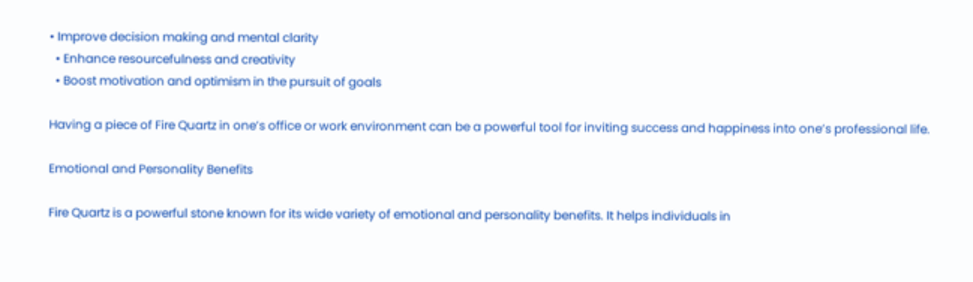• Improve decision making and mental clarity
  • Enhance resourcefulness and creativity
  • Boost motivation and optimism in the pursuit of goals

Having a piece of Fire Quartz in one’s office or work environment can be a powerful tool for inviting success and happiness into one’s professional life.

Emotional and Personality Benefits

Fire Quartz is a powerful stone known for its wide variety of emotional and personality benefits. It helps individuals in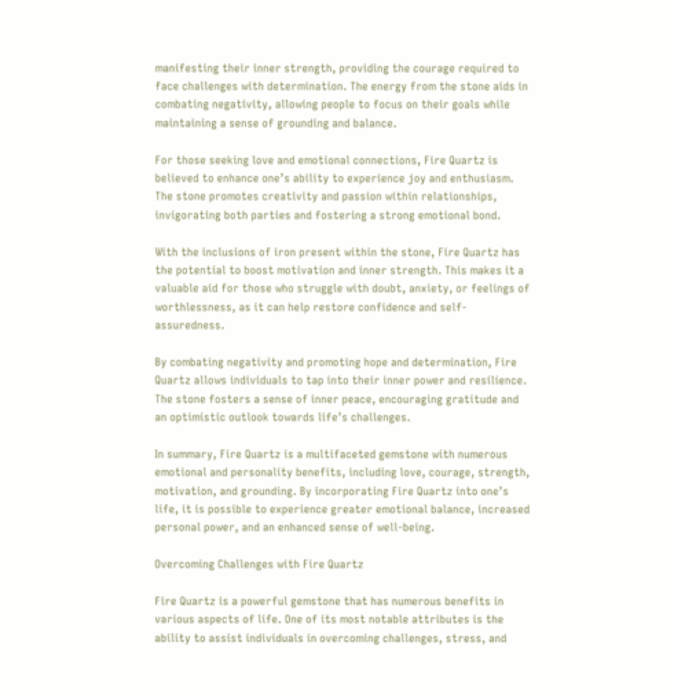manifesting their inner strength, providing the courage required to face challenges with determination. The energy from the stone aids in combating negativity, allowing people to focus on their goals while maintaining a sense of grounding and balance.

For those seeking love and emotional connections, Fire Quartz is believed to enhance one’s ability to experience joy and enthusiasm. The stone promotes creativity and passion within relationships, invigorating both parties and fostering a strong emotional bond.

With the inclusions of iron present within the stone, Fire Quartz has the potential to boost motivation and inner strength. This makes it a valuable aid for those who struggle with doubt, anxiety, or feelings of worthlessness, as it can help restore confidence and self-assuredness.

By combating negativity and promoting hope and determination, Fire Quartz allows individuals to tap into their inner power and resilience. The stone fosters a sense of inner peace, encouraging gratitude and an optimistic outlook towards life’s challenges.

In summary, Fire Quartz is a multifaceted gemstone with numerous emotional and personality benefits, including love, courage, strength, motivation, and grounding. By incorporating Fire Quartz into one’s life, it is possible to experience greater emotional balance, increased personal power, and an enhanced sense of well-being.

Overcoming Challenges with Fire Quartz

Fire Quartz is a powerful gemstone that has numerous benefits in various aspects of life. One of its most notable attributes is the ability to assist individuals in overcoming challenges, stress, and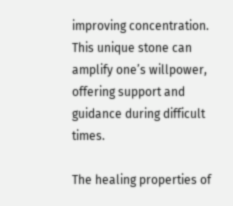improving concentration. This unique stone can amplify one’s willpower, offering support and guidance during difficult times.

The healing properties of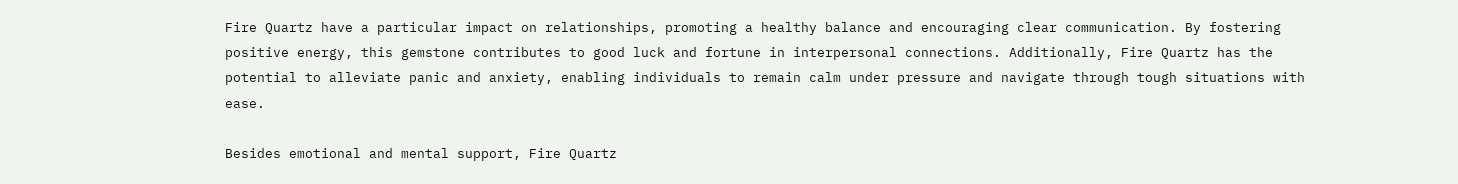Fire Quartz have a particular impact on relationships, promoting a healthy balance and encouraging clear communication. By fostering positive energy, this gemstone contributes to good luck and fortune in interpersonal connections. Additionally, Fire Quartz has the potential to alleviate panic and anxiety, enabling individuals to remain calm under pressure and navigate through tough situations with ease.

Besides emotional and mental support, Fire Quartz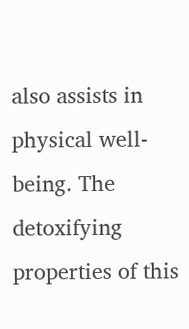also assists in physical well-being. The detoxifying properties of this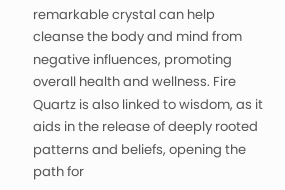remarkable crystal can help cleanse the body and mind from negative influences, promoting overall health and wellness. Fire Quartz is also linked to wisdom, as it aids in the release of deeply rooted patterns and beliefs, opening the path for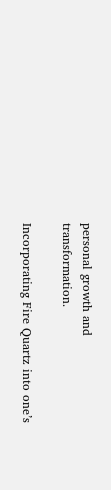personal growth and transformation.

Incorporating Fire Quartz into one’s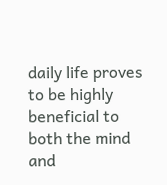daily life proves to be highly beneficial to both the mind and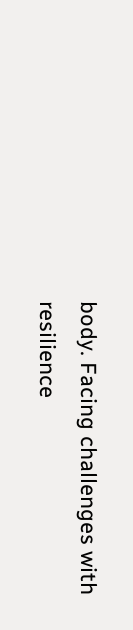body. Facing challenges with resilience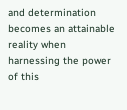and determination becomes an attainable reality when harnessing the power of this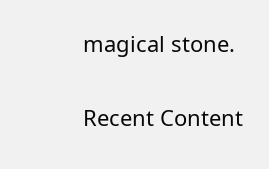magical stone.

Recent Content